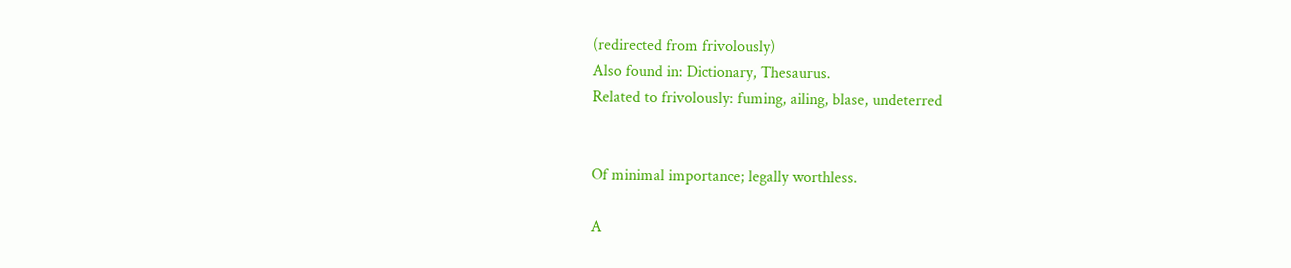(redirected from frivolously)
Also found in: Dictionary, Thesaurus.
Related to frivolously: fuming, ailing, blase, undeterred


Of minimal importance; legally worthless.

A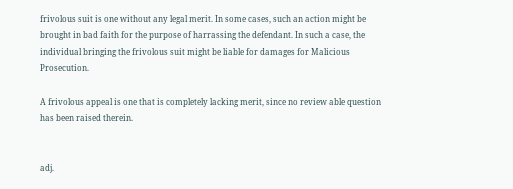frivolous suit is one without any legal merit. In some cases, such an action might be brought in bad faith for the purpose of harrassing the defendant. In such a case, the individual bringing the frivolous suit might be liable for damages for Malicious Prosecution.

A frivolous appeal is one that is completely lacking merit, since no review able question has been raised therein.


adj.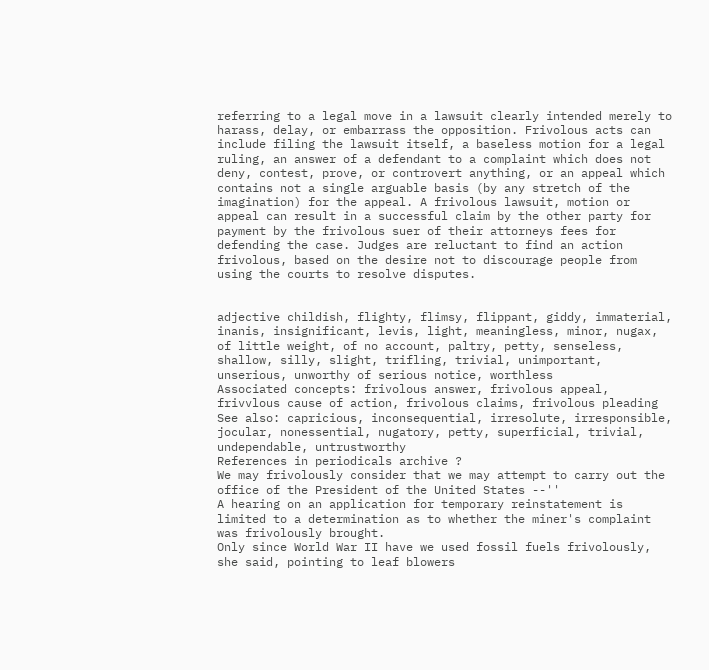referring to a legal move in a lawsuit clearly intended merely to harass, delay, or embarrass the opposition. Frivolous acts can include filing the lawsuit itself, a baseless motion for a legal ruling, an answer of a defendant to a complaint which does not deny, contest, prove, or controvert anything, or an appeal which contains not a single arguable basis (by any stretch of the imagination) for the appeal. A frivolous lawsuit, motion or appeal can result in a successful claim by the other party for payment by the frivolous suer of their attorneys fees for defending the case. Judges are reluctant to find an action frivolous, based on the desire not to discourage people from using the courts to resolve disputes.


adjective childish, flighty, flimsy, flippant, giddy, immaterial, inanis, insignificant, levis, light, meaningless, minor, nugax, of little weight, of no account, paltry, petty, senseless, shallow, silly, slight, trifling, trivial, unimportant, unserious, unworthy of serious notice, worthless
Associated concepts: frivolous answer, frivolous appeal, frivvlous cause of action, frivolous claims, frivolous pleading
See also: capricious, inconsequential, irresolute, irresponsible, jocular, nonessential, nugatory, petty, superficial, trivial, undependable, untrustworthy
References in periodicals archive ?
We may frivolously consider that we may attempt to carry out the office of the President of the United States --''
A hearing on an application for temporary reinstatement is limited to a determination as to whether the miner's complaint was frivolously brought.
Only since World War II have we used fossil fuels frivolously, she said, pointing to leaf blowers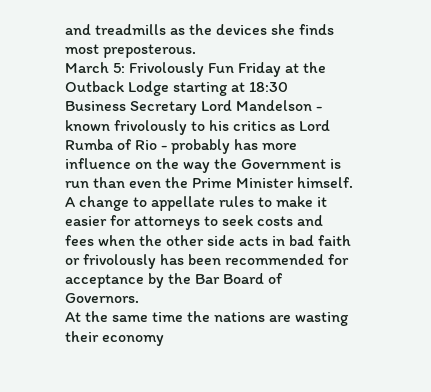and treadmills as the devices she finds most preposterous.
March 5: Frivolously Fun Friday at the Outback Lodge starting at 18:30
Business Secretary Lord Mandelson - known frivolously to his critics as Lord Rumba of Rio - probably has more influence on the way the Government is run than even the Prime Minister himself.
A change to appellate rules to make it easier for attorneys to seek costs and fees when the other side acts in bad faith or frivolously has been recommended for acceptance by the Bar Board of Governors.
At the same time the nations are wasting their economy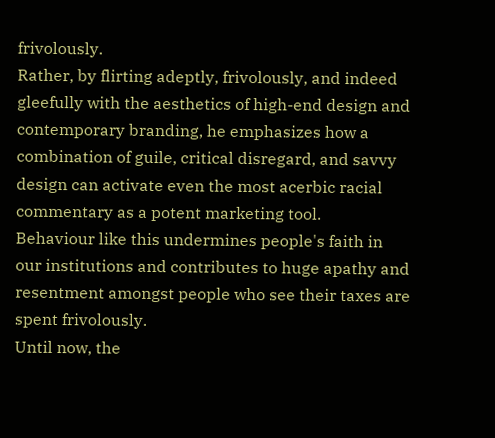frivolously.
Rather, by flirting adeptly, frivolously, and indeed gleefully with the aesthetics of high-end design and contemporary branding, he emphasizes how a combination of guile, critical disregard, and savvy design can activate even the most acerbic racial commentary as a potent marketing tool.
Behaviour like this undermines people's faith in our institutions and contributes to huge apathy and resentment amongst people who see their taxes are spent frivolously.
Until now, the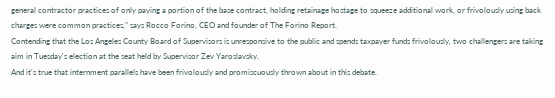general contractor practices of only paying a portion of the base contract, holding retainage hostage to squeeze additional work, or frivolously using back charges were common practices," says Rocco Forino, CEO and founder of The Forino Report.
Contending that the Los Angeles County Board of Supervisors is unresponsive to the public and spends taxpayer funds frivolously, two challengers are taking aim in Tuesday's election at the seat held by Supervisor Zev Yaroslavsky.
And it's true that internment parallels have been frivolously and promiscuously thrown about in this debate.